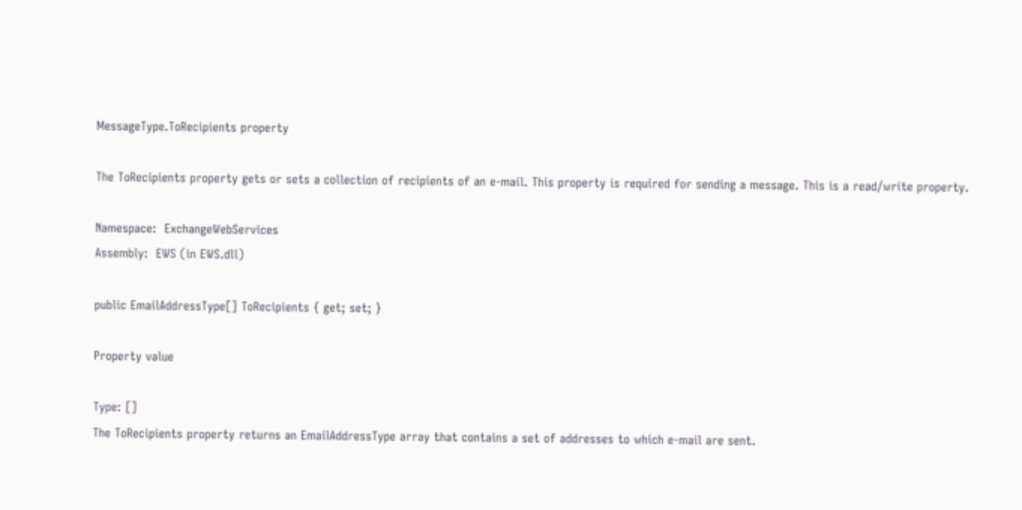MessageType.ToRecipients property

The ToRecipients property gets or sets a collection of recipients of an e-mail. This property is required for sending a message. This is a read/write property.

Namespace:  ExchangeWebServices
Assembly:  EWS (in EWS.dll)

public EmailAddressType[] ToRecipients { get; set; }

Property value

Type: []
The ToRecipients property returns an EmailAddressType array that contains a set of addresses to which e-mail are sent.